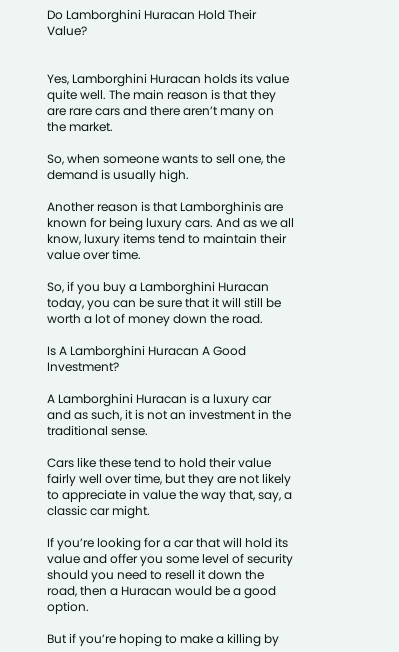Do Lamborghini Huracan Hold Their Value?


Yes, Lamborghini Huracan holds its value quite well. The main reason is that they are rare cars and there aren’t many on the market.

So, when someone wants to sell one, the demand is usually high.

Another reason is that Lamborghinis are known for being luxury cars. And as we all know, luxury items tend to maintain their value over time.

So, if you buy a Lamborghini Huracan today, you can be sure that it will still be worth a lot of money down the road.

Is A Lamborghini Huracan A Good Investment?

A Lamborghini Huracan is a luxury car and as such, it is not an investment in the traditional sense.

Cars like these tend to hold their value fairly well over time, but they are not likely to appreciate in value the way that, say, a classic car might.

If you’re looking for a car that will hold its value and offer you some level of security should you need to resell it down the road, then a Huracan would be a good option.

But if you’re hoping to make a killing by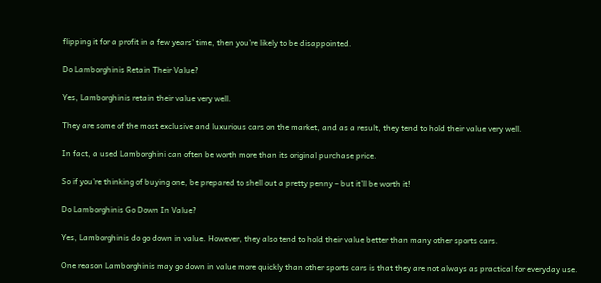flipping it for a profit in a few years’ time, then you’re likely to be disappointed.

Do Lamborghinis Retain Their Value?

Yes, Lamborghinis retain their value very well.

They are some of the most exclusive and luxurious cars on the market, and as a result, they tend to hold their value very well.

In fact, a used Lamborghini can often be worth more than its original purchase price.

So if you’re thinking of buying one, be prepared to shell out a pretty penny – but it’ll be worth it!

Do Lamborghinis Go Down In Value?

Yes, Lamborghinis do go down in value. However, they also tend to hold their value better than many other sports cars.

One reason Lamborghinis may go down in value more quickly than other sports cars is that they are not always as practical for everyday use.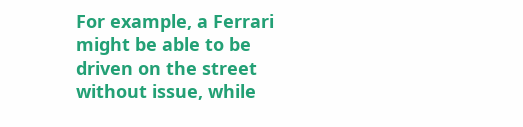For example, a Ferrari might be able to be driven on the street without issue, while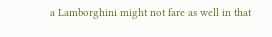a Lamborghini might not fare as well in that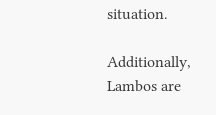situation.

Additionally, Lambos are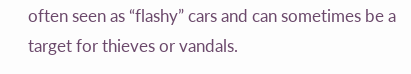often seen as “flashy” cars and can sometimes be a target for thieves or vandals.